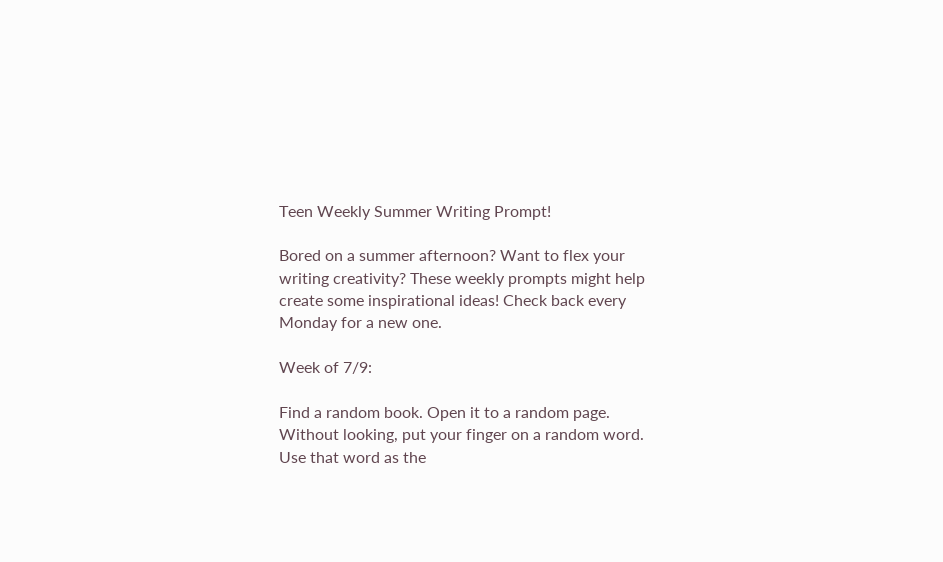Teen Weekly Summer Writing Prompt!

Bored on a summer afternoon? Want to flex your writing creativity? These weekly prompts might help create some inspirational ideas! Check back every Monday for a new one.

Week of 7/9:

Find a random book. Open it to a random page. Without looking, put your finger on a random word. Use that word as the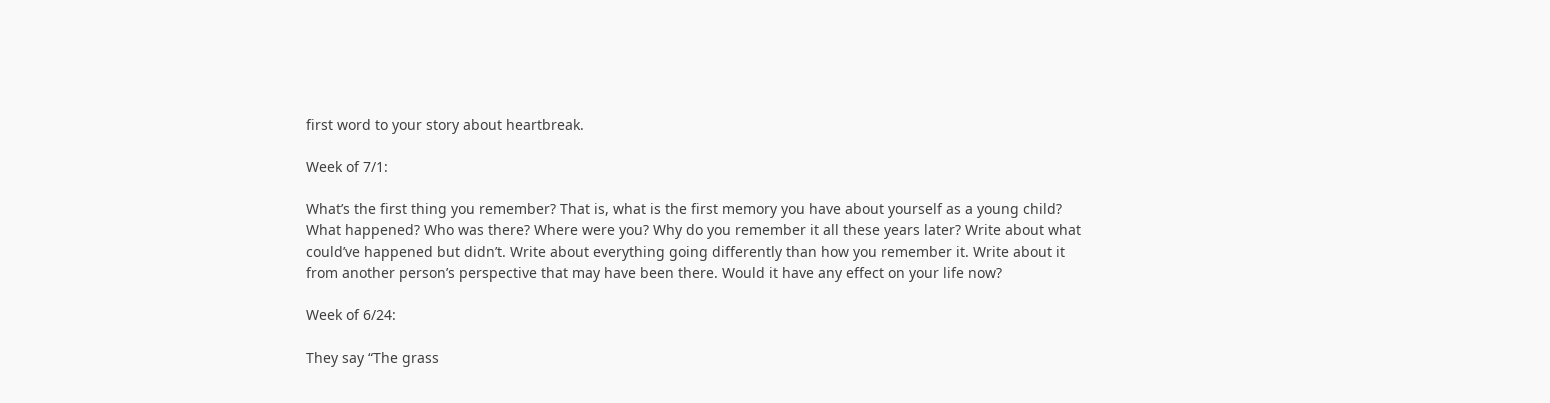first word to your story about heartbreak.

Week of 7/1:

What’s the first thing you remember? That is, what is the first memory you have about yourself as a young child? What happened? Who was there? Where were you? Why do you remember it all these years later? Write about what could’ve happened but didn’t. Write about everything going differently than how you remember it. Write about it from another person’s perspective that may have been there. Would it have any effect on your life now?

Week of 6/24:

They say “The grass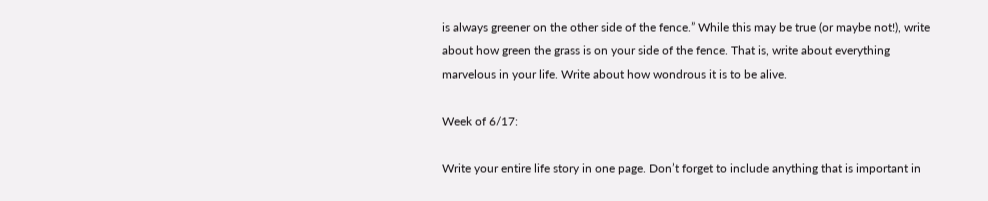is always greener on the other side of the fence.” While this may be true (or maybe not!), write about how green the grass is on your side of the fence. That is, write about everything marvelous in your life. Write about how wondrous it is to be alive.

Week of 6/17:

Write your entire life story in one page. Don’t forget to include anything that is important in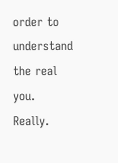order to understand the real you. Really.